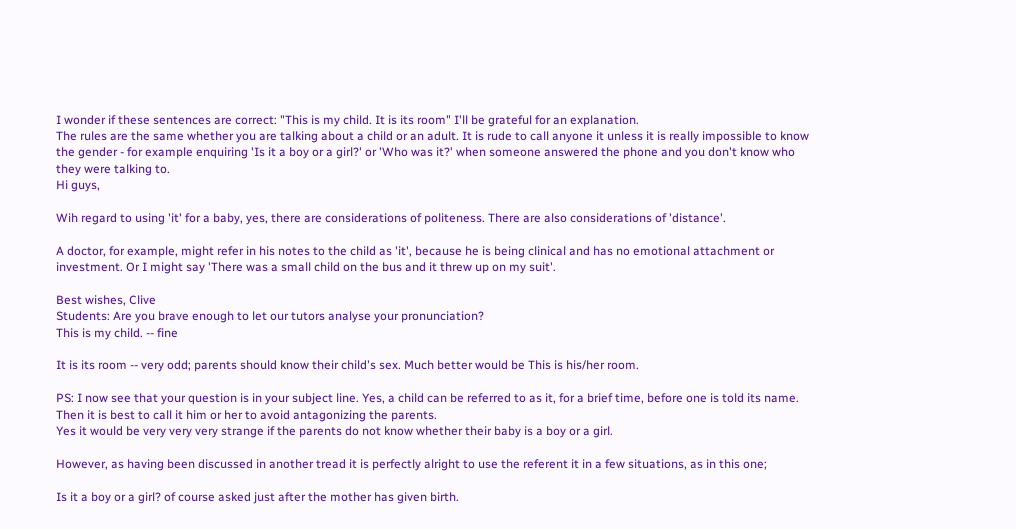I wonder if these sentences are correct: "This is my child. It is its room" I'll be grateful for an explanation.
The rules are the same whether you are talking about a child or an adult. It is rude to call anyone it unless it is really impossible to know the gender - for example enquiring 'Is it a boy or a girl?' or 'Who was it?' when someone answered the phone and you don't know who they were talking to.
Hi guys,

Wih regard to using 'it' for a baby, yes, there are considerations of politeness. There are also considerations of 'distance'.

A doctor, for example, might refer in his notes to the child as 'it', because he is being clinical and has no emotional attachment or investment. Or I might say 'There was a small child on the bus and it threw up on my suit'.

Best wishes, Clive
Students: Are you brave enough to let our tutors analyse your pronunciation?
This is my child. -- fine

It is its room -- very odd; parents should know their child's sex. Much better would be This is his/her room.

PS: I now see that your question is in your subject line. Yes, a child can be referred to as it, for a brief time, before one is told its name. Then it is best to call it him or her to avoid antagonizing the parents.
Yes it would be very very very strange if the parents do not know whether their baby is a boy or a girl.

However, as having been discussed in another tread it is perfectly alright to use the referent it in a few situations, as in this one;

Is it a boy or a girl? of course asked just after the mother has given birth.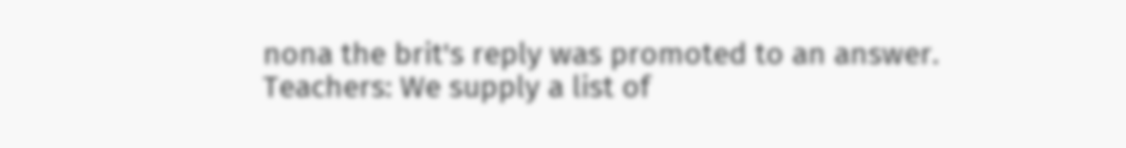nona the brit's reply was promoted to an answer.
Teachers: We supply a list of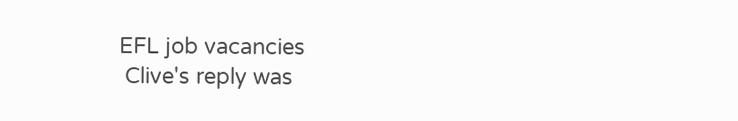EFL job vacancies
 Clive's reply was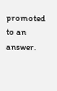promoted to an answer.